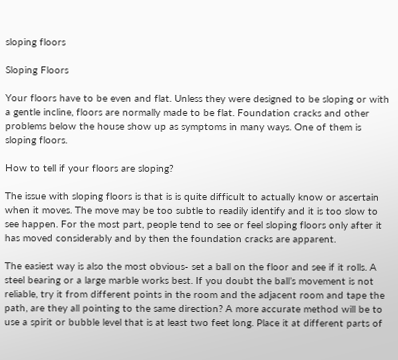sloping floors

Sloping Floors

Your floors have to be even and flat. Unless they were designed to be sloping or with a gentle incline, floors are normally made to be flat. Foundation cracks and other problems below the house show up as symptoms in many ways. One of them is sloping floors.

How to tell if your floors are sloping?

The issue with sloping floors is that is is quite difficult to actually know or ascertain when it moves. The move may be too subtle to readily identify and it is too slow to see happen. For the most part, people tend to see or feel sloping floors only after it has moved considerably and by then the foundation cracks are apparent.

The easiest way is also the most obvious- set a ball on the floor and see if it rolls. A steel bearing or a large marble works best. If you doubt the ball’s movement is not reliable, try it from different points in the room and the adjacent room and tape the path, are they all pointing to the same direction? A more accurate method will be to use a spirit or bubble level that is at least two feet long. Place it at different parts of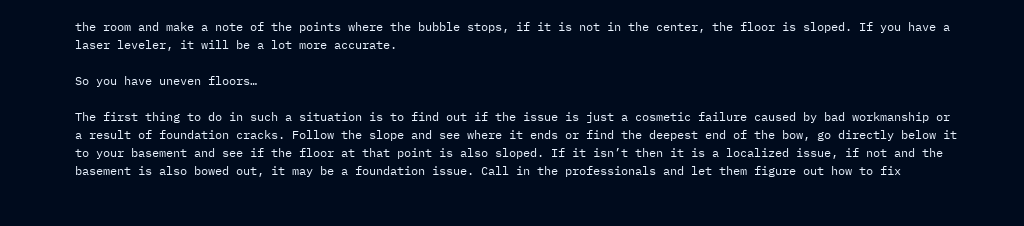the room and make a note of the points where the bubble stops, if it is not in the center, the floor is sloped. If you have a laser leveler, it will be a lot more accurate.

So you have uneven floors…

The first thing to do in such a situation is to find out if the issue is just a cosmetic failure caused by bad workmanship or a result of foundation cracks. Follow the slope and see where it ends or find the deepest end of the bow, go directly below it to your basement and see if the floor at that point is also sloped. If it isn’t then it is a localized issue, if not and the basement is also bowed out, it may be a foundation issue. Call in the professionals and let them figure out how to fix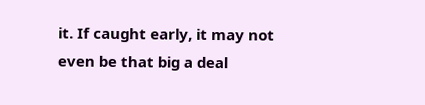it. If caught early, it may not even be that big a deal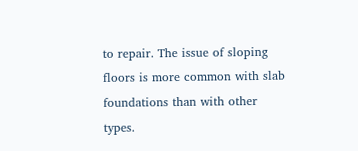to repair. The issue of sloping floors is more common with slab foundations than with other types.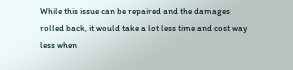While this issue can be repaired and the damages rolled back, it would take a lot less time and cost way less when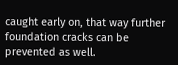caught early on, that way further foundation cracks can be prevented as well.